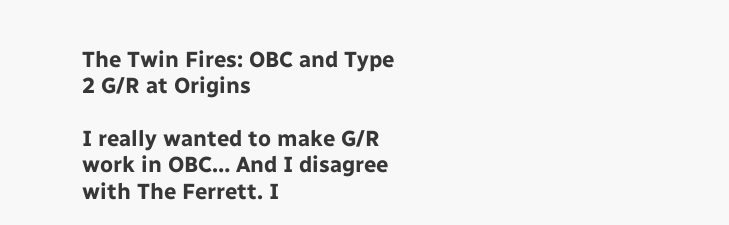The Twin Fires: OBC and Type 2 G/R at Origins

I really wanted to make G/R work in OBC… And I disagree with The Ferrett. I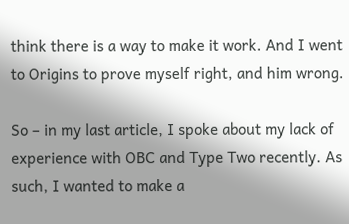think there is a way to make it work. And I went to Origins to prove myself right, and him wrong.

So – in my last article, I spoke about my lack of experience with OBC and Type Two recently. As such, I wanted to make a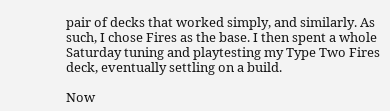pair of decks that worked simply, and similarly. As such, I chose Fires as the base. I then spent a whole Saturday tuning and playtesting my Type Two Fires deck, eventually settling on a build.

Now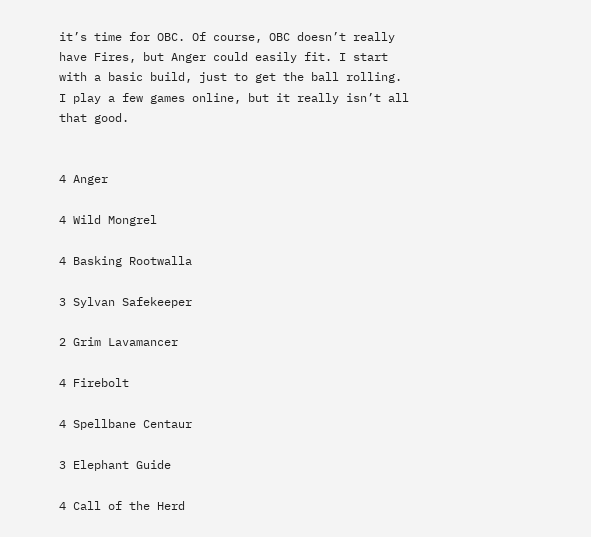it’s time for OBC. Of course, OBC doesn’t really have Fires, but Anger could easily fit. I start with a basic build, just to get the ball rolling. I play a few games online, but it really isn’t all that good.


4 Anger

4 Wild Mongrel

4 Basking Rootwalla

3 Sylvan Safekeeper

2 Grim Lavamancer

4 Firebolt

4 Spellbane Centaur

3 Elephant Guide

4 Call of the Herd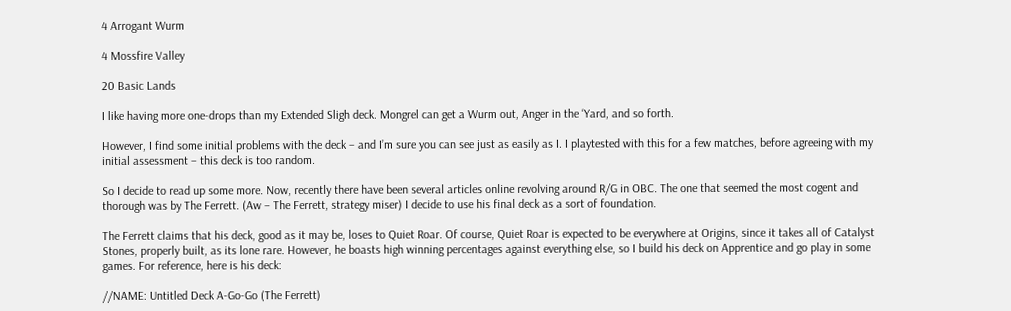4 Arrogant Wurm

4 Mossfire Valley

20 Basic Lands

I like having more one-drops than my Extended Sligh deck. Mongrel can get a Wurm out, Anger in the ‘Yard, and so forth.

However, I find some initial problems with the deck – and I’m sure you can see just as easily as I. I playtested with this for a few matches, before agreeing with my initial assessment – this deck is too random.

So I decide to read up some more. Now, recently there have been several articles online revolving around R/G in OBC. The one that seemed the most cogent and thorough was by The Ferrett. (Aw – The Ferrett, strategy miser) I decide to use his final deck as a sort of foundation.

The Ferrett claims that his deck, good as it may be, loses to Quiet Roar. Of course, Quiet Roar is expected to be everywhere at Origins, since it takes all of Catalyst Stones, properly built, as its lone rare. However, he boasts high winning percentages against everything else, so I build his deck on Apprentice and go play in some games. For reference, here is his deck:

//NAME: Untitled Deck A-Go-Go (The Ferrett)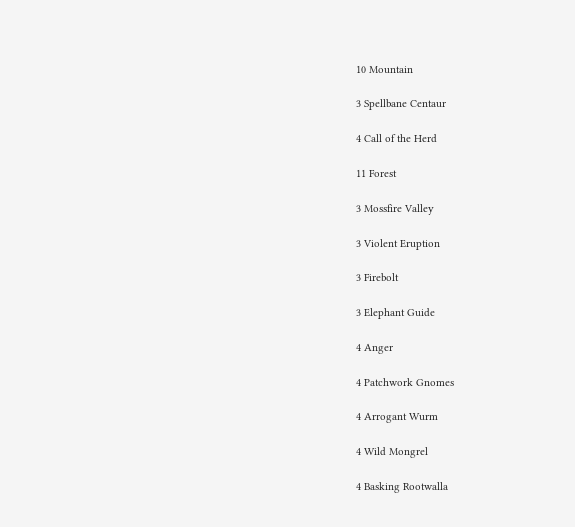10 Mountain

3 Spellbane Centaur

4 Call of the Herd

11 Forest

3 Mossfire Valley

3 Violent Eruption

3 Firebolt

3 Elephant Guide

4 Anger

4 Patchwork Gnomes

4 Arrogant Wurm

4 Wild Mongrel

4 Basking Rootwalla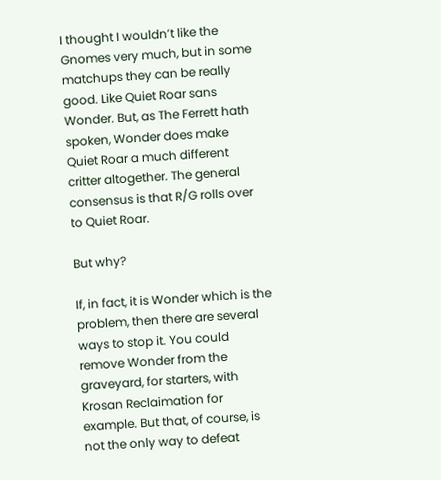I thought I wouldn’t like the Gnomes very much, but in some matchups they can be really good. Like Quiet Roar sans Wonder. But, as The Ferrett hath spoken, Wonder does make Quiet Roar a much different critter altogether. The general consensus is that R/G rolls over to Quiet Roar.

But why?

If, in fact, it is Wonder which is the problem, then there are several ways to stop it. You could remove Wonder from the graveyard, for starters, with Krosan Reclaimation for example. But that, of course, is not the only way to defeat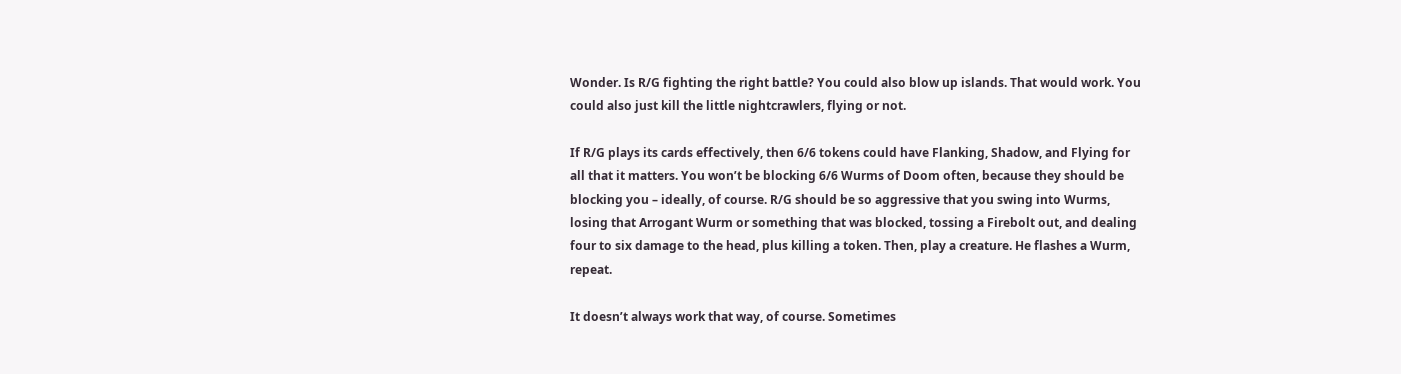Wonder. Is R/G fighting the right battle? You could also blow up islands. That would work. You could also just kill the little nightcrawlers, flying or not.

If R/G plays its cards effectively, then 6/6 tokens could have Flanking, Shadow, and Flying for all that it matters. You won’t be blocking 6/6 Wurms of Doom often, because they should be blocking you – ideally, of course. R/G should be so aggressive that you swing into Wurms, losing that Arrogant Wurm or something that was blocked, tossing a Firebolt out, and dealing four to six damage to the head, plus killing a token. Then, play a creature. He flashes a Wurm, repeat.

It doesn’t always work that way, of course. Sometimes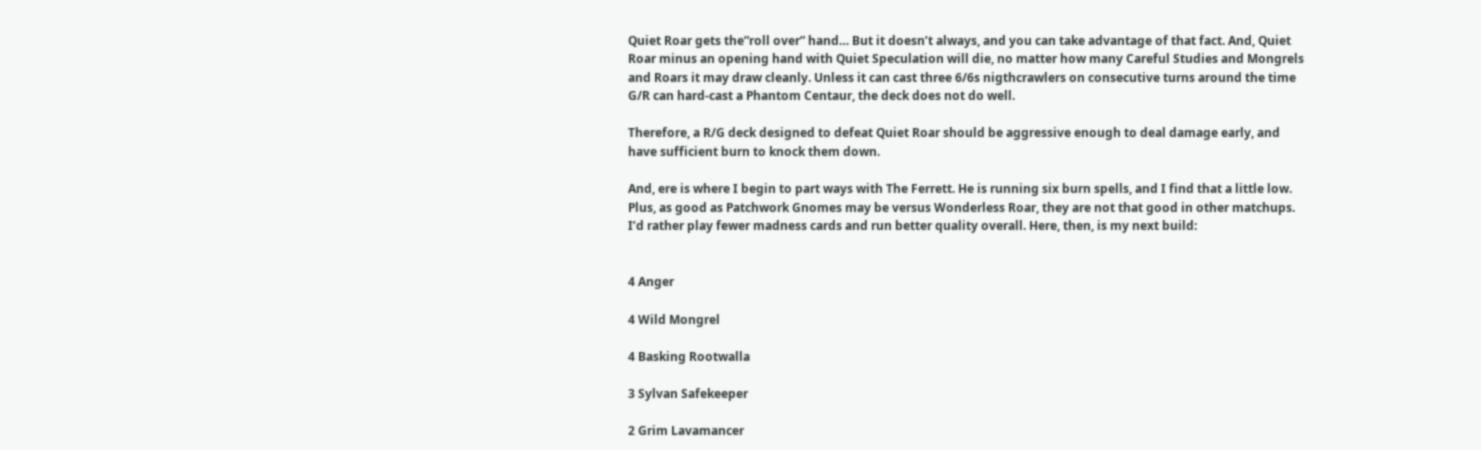Quiet Roar gets the”roll over” hand… But it doesn’t always, and you can take advantage of that fact. And, Quiet Roar minus an opening hand with Quiet Speculation will die, no matter how many Careful Studies and Mongrels and Roars it may draw cleanly. Unless it can cast three 6/6s nigthcrawlers on consecutive turns around the time G/R can hard-cast a Phantom Centaur, the deck does not do well.

Therefore, a R/G deck designed to defeat Quiet Roar should be aggressive enough to deal damage early, and have sufficient burn to knock them down.

And, ere is where I begin to part ways with The Ferrett. He is running six burn spells, and I find that a little low. Plus, as good as Patchwork Gnomes may be versus Wonderless Roar, they are not that good in other matchups. I’d rather play fewer madness cards and run better quality overall. Here, then, is my next build:


4 Anger

4 Wild Mongrel

4 Basking Rootwalla

3 Sylvan Safekeeper

2 Grim Lavamancer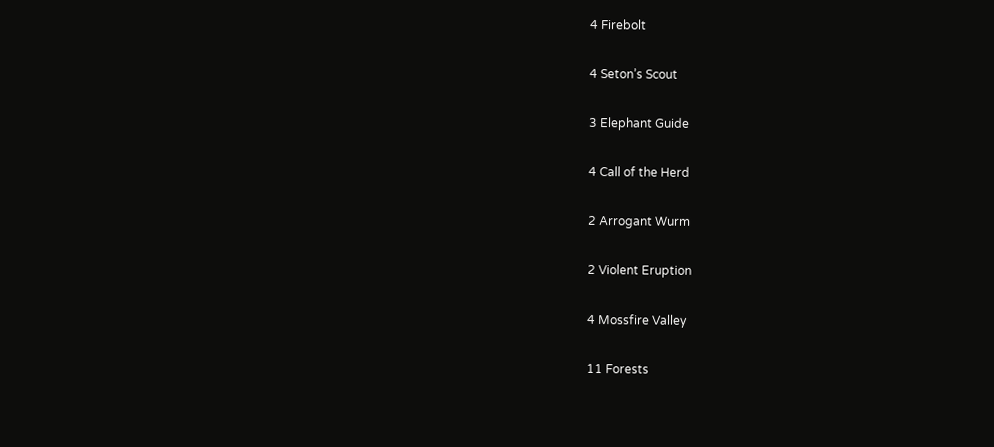4 Firebolt

4 Seton’s Scout

3 Elephant Guide

4 Call of the Herd

2 Arrogant Wurm

2 Violent Eruption

4 Mossfire Valley

11 Forests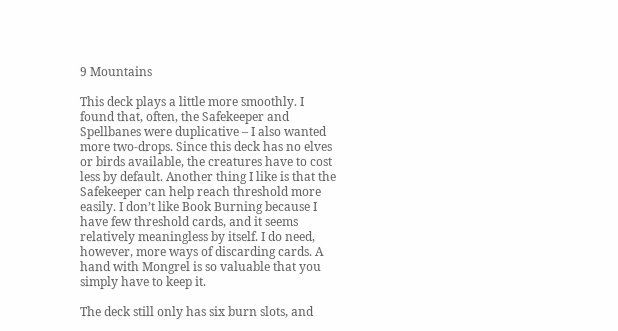9 Mountains

This deck plays a little more smoothly. I found that, often, the Safekeeper and Spellbanes were duplicative – I also wanted more two-drops. Since this deck has no elves or birds available, the creatures have to cost less by default. Another thing I like is that the Safekeeper can help reach threshold more easily. I don’t like Book Burning because I have few threshold cards, and it seems relatively meaningless by itself. I do need, however, more ways of discarding cards. A hand with Mongrel is so valuable that you simply have to keep it.

The deck still only has six burn slots, and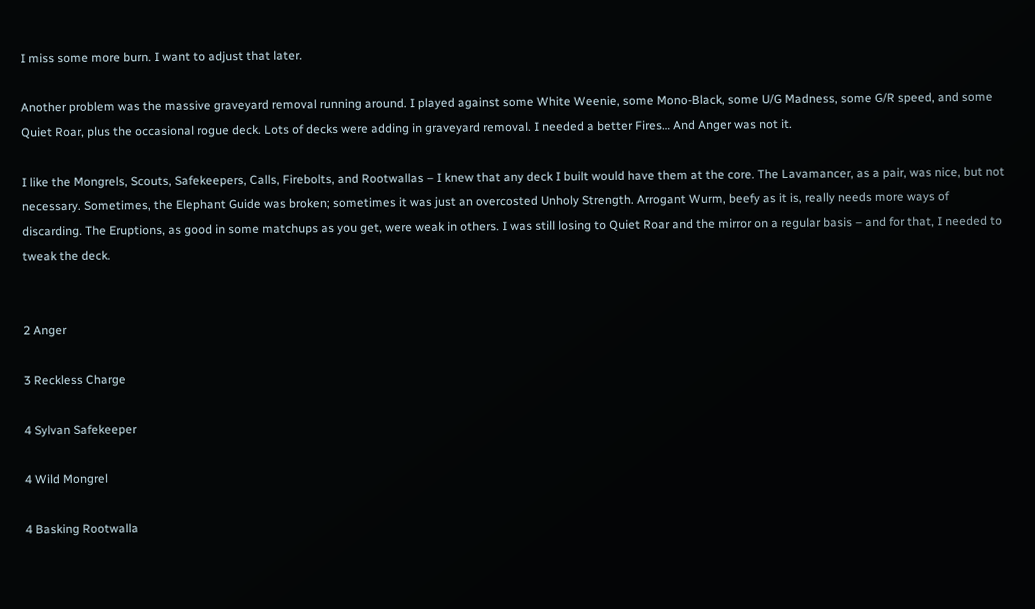I miss some more burn. I want to adjust that later.

Another problem was the massive graveyard removal running around. I played against some White Weenie, some Mono-Black, some U/G Madness, some G/R speed, and some Quiet Roar, plus the occasional rogue deck. Lots of decks were adding in graveyard removal. I needed a better Fires… And Anger was not it.

I like the Mongrels, Scouts, Safekeepers, Calls, Firebolts, and Rootwallas – I knew that any deck I built would have them at the core. The Lavamancer, as a pair, was nice, but not necessary. Sometimes, the Elephant Guide was broken; sometimes it was just an overcosted Unholy Strength. Arrogant Wurm, beefy as it is, really needs more ways of discarding. The Eruptions, as good in some matchups as you get, were weak in others. I was still losing to Quiet Roar and the mirror on a regular basis – and for that, I needed to tweak the deck.


2 Anger

3 Reckless Charge

4 Sylvan Safekeeper

4 Wild Mongrel

4 Basking Rootwalla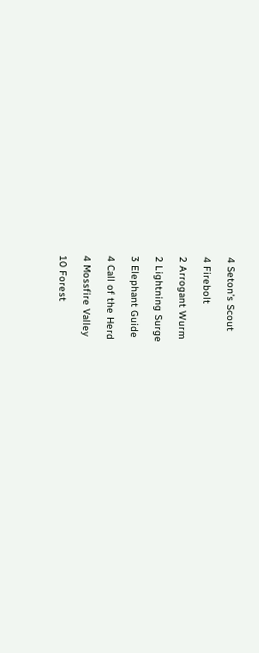4 Seton’s Scout

4 Firebolt

2 Arrogant Wurm

2 Lightning Surge

3 Elephant Guide

4 Call of the Herd

4 Mossfire Valley

10 Forest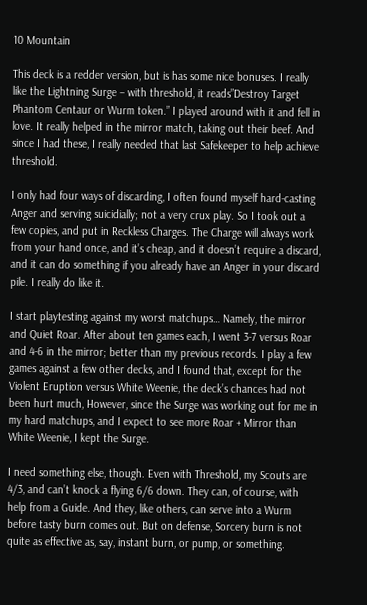10 Mountain

This deck is a redder version, but is has some nice bonuses. I really like the Lightning Surge – with threshold, it reads”Destroy Target Phantom Centaur or Wurm token.” I played around with it and fell in love. It really helped in the mirror match, taking out their beef. And since I had these, I really needed that last Safekeeper to help achieve threshold.

I only had four ways of discarding, I often found myself hard-casting Anger and serving suicidially; not a very crux play. So I took out a few copies, and put in Reckless Charges. The Charge will always work from your hand once, and it’s cheap, and it doesn’t require a discard, and it can do something if you already have an Anger in your discard pile. I really do like it.

I start playtesting against my worst matchups… Namely, the mirror and Quiet Roar. After about ten games each, I went 3-7 versus Roar and 4-6 in the mirror; better than my previous records. I play a few games against a few other decks, and I found that, except for the Violent Eruption versus White Weenie, the deck’s chances had not been hurt much, However, since the Surge was working out for me in my hard matchups, and I expect to see more Roar + Mirror than White Weenie, I kept the Surge.

I need something else, though. Even with Threshold, my Scouts are 4/3, and can’t knock a flying 6/6 down. They can, of course, with help from a Guide. And they, like others, can serve into a Wurm before tasty burn comes out. But on defense, Sorcery burn is not quite as effective as, say, instant burn, or pump, or something.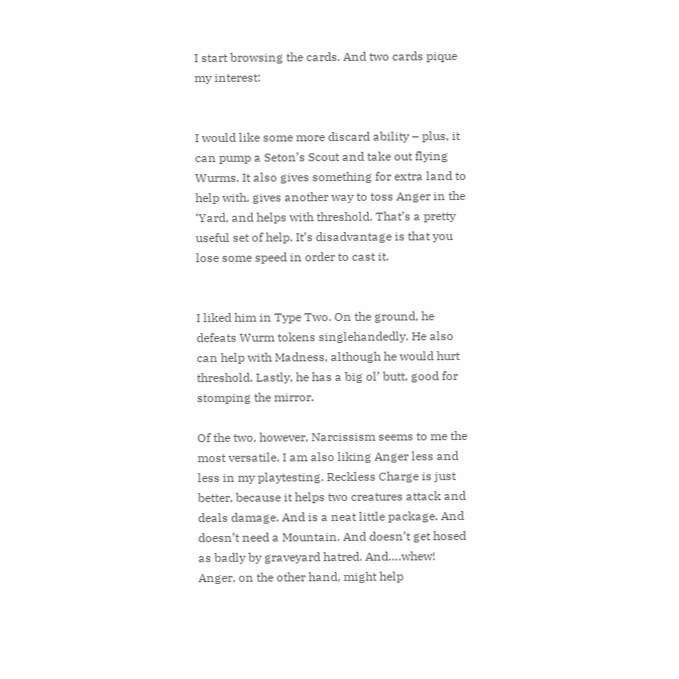I start browsing the cards. And two cards pique my interest:


I would like some more discard ability – plus, it can pump a Seton’s Scout and take out flying Wurms. It also gives something for extra land to help with, gives another way to toss Anger in the ‘Yard, and helps with threshold. That’s a pretty useful set of help. It’s disadvantage is that you lose some speed in order to cast it.


I liked him in Type Two. On the ground, he defeats Wurm tokens singlehandedly. He also can help with Madness, although he would hurt threshold. Lastly, he has a big ol’ butt, good for stomping the mirror.

Of the two, however, Narcissism seems to me the most versatile. I am also liking Anger less and less in my playtesting. Reckless Charge is just better, because it helps two creatures attack and deals damage. And is a neat little package. And doesn’t need a Mountain. And doesn’t get hosed as badly by graveyard hatred. And….whew! Anger, on the other hand, might help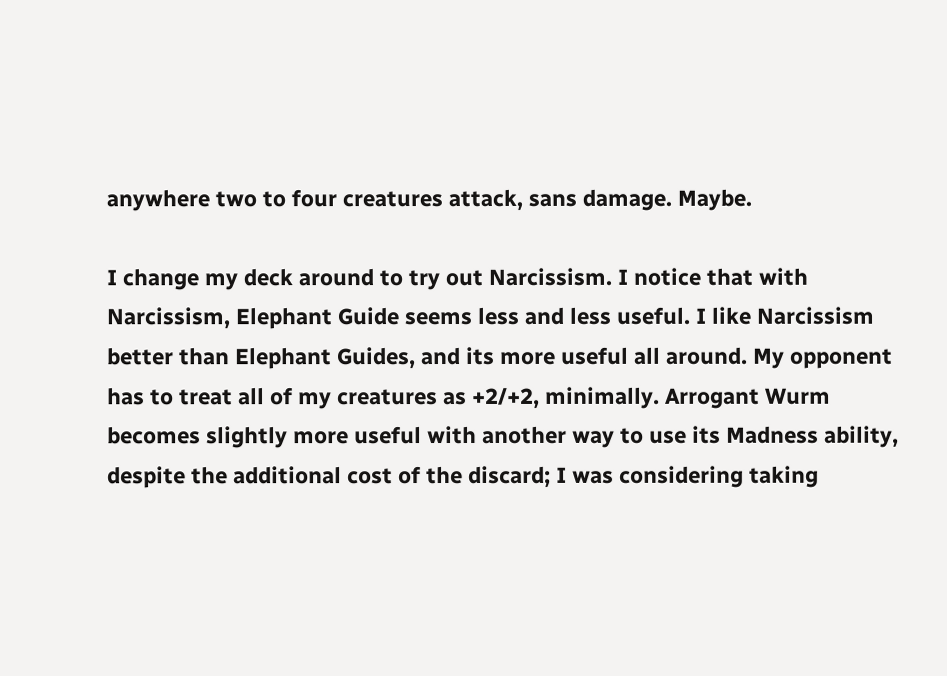anywhere two to four creatures attack, sans damage. Maybe.

I change my deck around to try out Narcissism. I notice that with Narcissism, Elephant Guide seems less and less useful. I like Narcissism better than Elephant Guides, and its more useful all around. My opponent has to treat all of my creatures as +2/+2, minimally. Arrogant Wurm becomes slightly more useful with another way to use its Madness ability, despite the additional cost of the discard; I was considering taking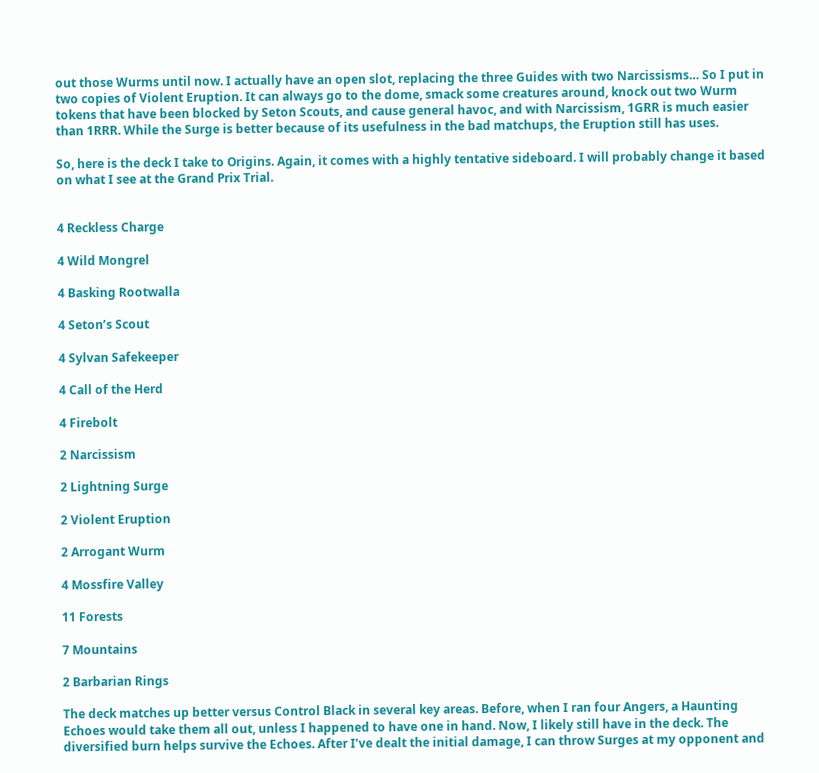out those Wurms until now. I actually have an open slot, replacing the three Guides with two Narcissisms… So I put in two copies of Violent Eruption. It can always go to the dome, smack some creatures around, knock out two Wurm tokens that have been blocked by Seton Scouts, and cause general havoc, and with Narcissism, 1GRR is much easier than 1RRR. While the Surge is better because of its usefulness in the bad matchups, the Eruption still has uses.

So, here is the deck I take to Origins. Again, it comes with a highly tentative sideboard. I will probably change it based on what I see at the Grand Prix Trial.


4 Reckless Charge

4 Wild Mongrel

4 Basking Rootwalla

4 Seton’s Scout

4 Sylvan Safekeeper

4 Call of the Herd

4 Firebolt

2 Narcissism

2 Lightning Surge

2 Violent Eruption

2 Arrogant Wurm

4 Mossfire Valley

11 Forests

7 Mountains

2 Barbarian Rings

The deck matches up better versus Control Black in several key areas. Before, when I ran four Angers, a Haunting Echoes would take them all out, unless I happened to have one in hand. Now, I likely still have in the deck. The diversified burn helps survive the Echoes. After I’ve dealt the initial damage, I can throw Surges at my opponent and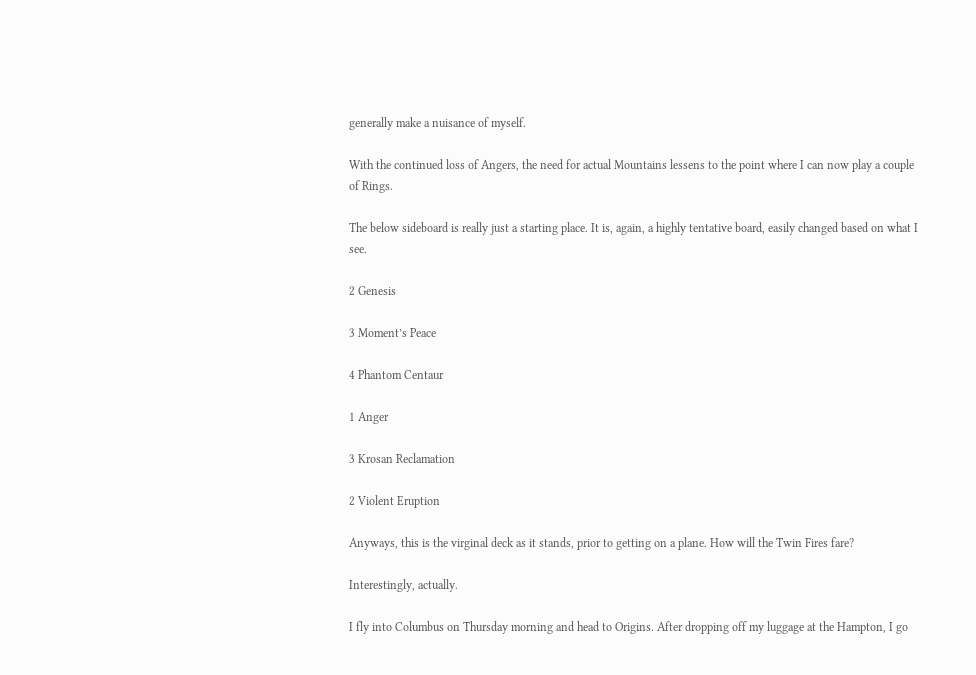generally make a nuisance of myself.

With the continued loss of Angers, the need for actual Mountains lessens to the point where I can now play a couple of Rings.

The below sideboard is really just a starting place. It is, again, a highly tentative board, easily changed based on what I see.

2 Genesis

3 Moment’s Peace

4 Phantom Centaur

1 Anger

3 Krosan Reclamation

2 Violent Eruption

Anyways, this is the virginal deck as it stands, prior to getting on a plane. How will the Twin Fires fare?

Interestingly, actually.

I fly into Columbus on Thursday morning and head to Origins. After dropping off my luggage at the Hampton, I go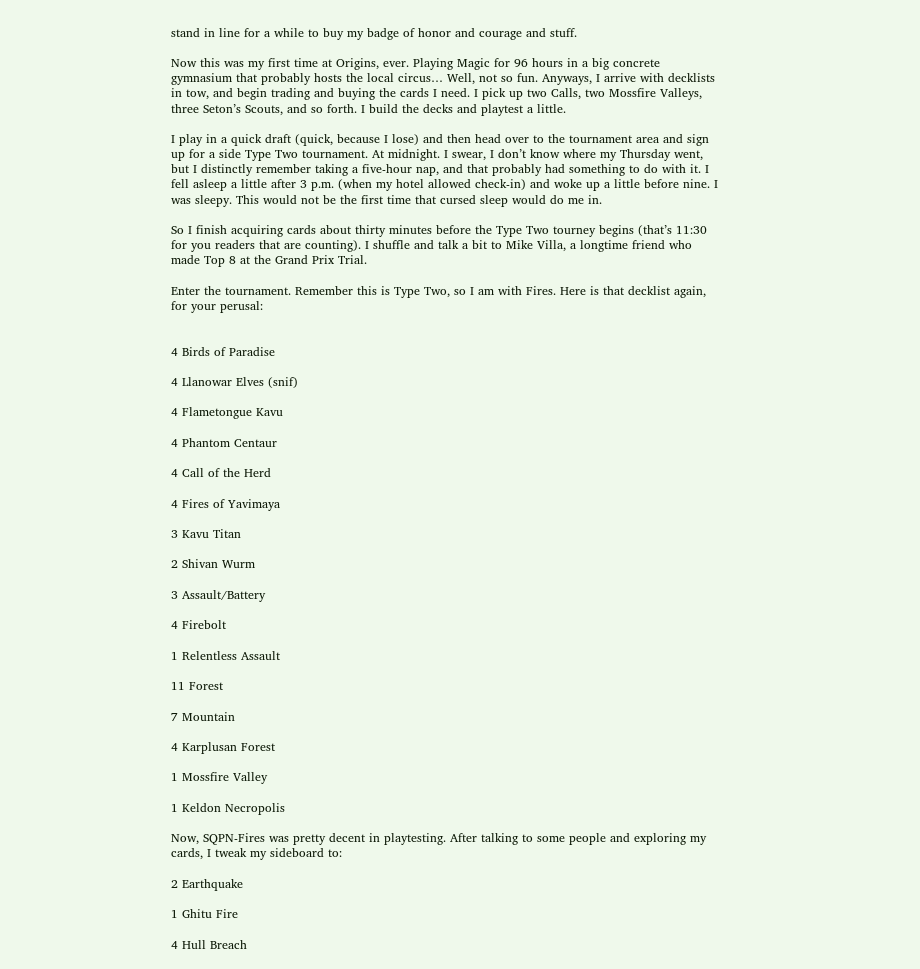stand in line for a while to buy my badge of honor and courage and stuff.

Now this was my first time at Origins, ever. Playing Magic for 96 hours in a big concrete gymnasium that probably hosts the local circus… Well, not so fun. Anyways, I arrive with decklists in tow, and begin trading and buying the cards I need. I pick up two Calls, two Mossfire Valleys, three Seton’s Scouts, and so forth. I build the decks and playtest a little.

I play in a quick draft (quick, because I lose) and then head over to the tournament area and sign up for a side Type Two tournament. At midnight. I swear, I don’t know where my Thursday went, but I distinctly remember taking a five-hour nap, and that probably had something to do with it. I fell asleep a little after 3 p.m. (when my hotel allowed check-in) and woke up a little before nine. I was sleepy. This would not be the first time that cursed sleep would do me in.

So I finish acquiring cards about thirty minutes before the Type Two tourney begins (that’s 11:30 for you readers that are counting). I shuffle and talk a bit to Mike Villa, a longtime friend who made Top 8 at the Grand Prix Trial.

Enter the tournament. Remember this is Type Two, so I am with Fires. Here is that decklist again, for your perusal:


4 Birds of Paradise

4 Llanowar Elves (snif)

4 Flametongue Kavu

4 Phantom Centaur

4 Call of the Herd

4 Fires of Yavimaya

3 Kavu Titan

2 Shivan Wurm

3 Assault/Battery

4 Firebolt

1 Relentless Assault

11 Forest

7 Mountain

4 Karplusan Forest

1 Mossfire Valley

1 Keldon Necropolis

Now, SQPN-Fires was pretty decent in playtesting. After talking to some people and exploring my cards, I tweak my sideboard to:

2 Earthquake

1 Ghitu Fire

4 Hull Breach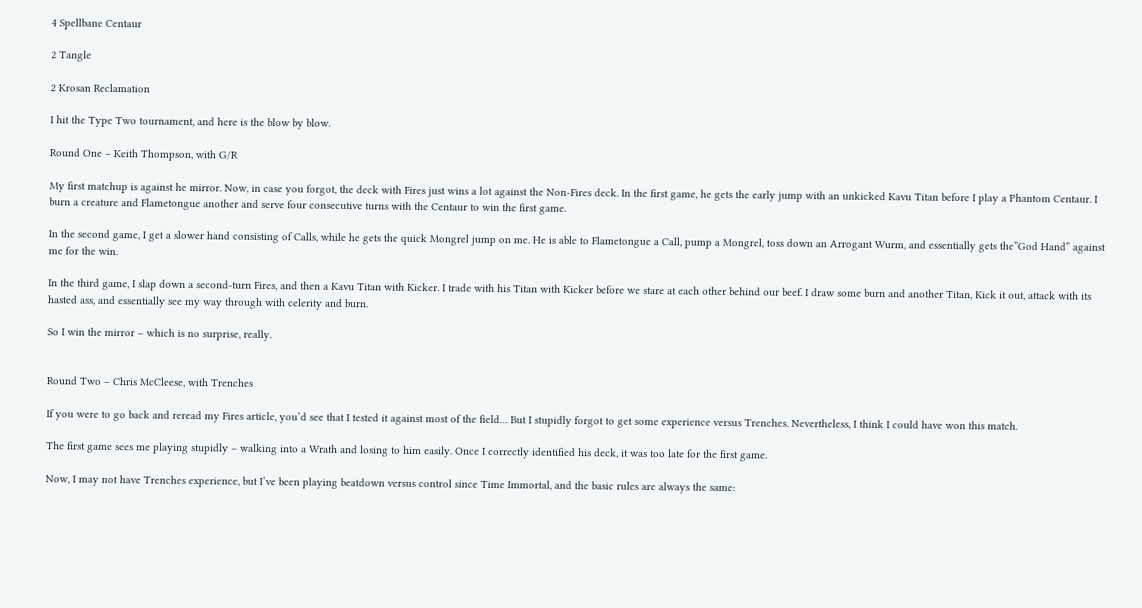4 Spellbane Centaur

2 Tangle

2 Krosan Reclamation

I hit the Type Two tournament, and here is the blow by blow.

Round One – Keith Thompson, with G/R

My first matchup is against he mirror. Now, in case you forgot, the deck with Fires just wins a lot against the Non-Fires deck. In the first game, he gets the early jump with an unkicked Kavu Titan before I play a Phantom Centaur. I burn a creature and Flametongue another and serve four consecutive turns with the Centaur to win the first game.

In the second game, I get a slower hand consisting of Calls, while he gets the quick Mongrel jump on me. He is able to Flametongue a Call, pump a Mongrel, toss down an Arrogant Wurm, and essentially gets the”God Hand” against me for the win.

In the third game, I slap down a second-turn Fires, and then a Kavu Titan with Kicker. I trade with his Titan with Kicker before we stare at each other behind our beef. I draw some burn and another Titan, Kick it out, attack with its hasted ass, and essentially see my way through with celerity and burn.

So I win the mirror – which is no surprise, really.


Round Two – Chris McCleese, with Trenches

If you were to go back and reread my Fires article, you’d see that I tested it against most of the field… But I stupidly forgot to get some experience versus Trenches. Nevertheless, I think I could have won this match.

The first game sees me playing stupidly – walking into a Wrath and losing to him easily. Once I correctly identified his deck, it was too late for the first game.

Now, I may not have Trenches experience, but I’ve been playing beatdown versus control since Time Immortal, and the basic rules are always the same: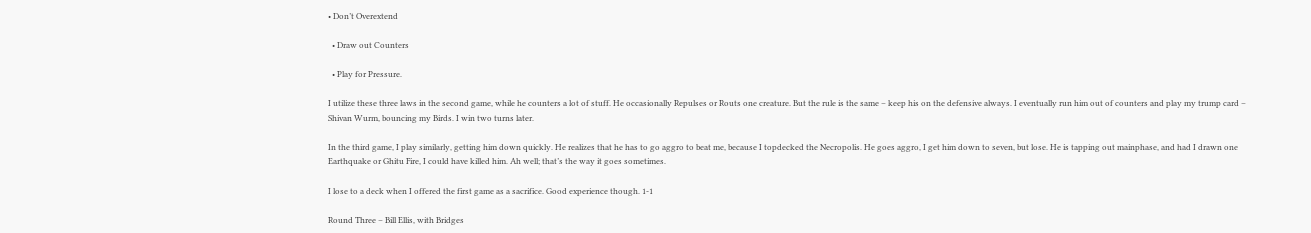• Don’t Overextend

  • Draw out Counters

  • Play for Pressure.

I utilize these three laws in the second game, while he counters a lot of stuff. He occasionally Repulses or Routs one creature. But the rule is the same – keep his on the defensive always. I eventually run him out of counters and play my trump card – Shivan Wurm, bouncing my Birds. I win two turns later.

In the third game, I play similarly, getting him down quickly. He realizes that he has to go aggro to beat me, because I topdecked the Necropolis. He goes aggro, I get him down to seven, but lose. He is tapping out mainphase, and had I drawn one Earthquake or Ghitu Fire, I could have killed him. Ah well; that’s the way it goes sometimes.

I lose to a deck when I offered the first game as a sacrifice. Good experience though. 1-1

Round Three – Bill Ellis, with Bridges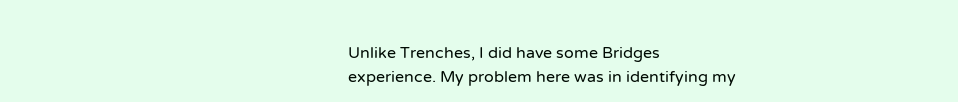Unlike Trenches, I did have some Bridges experience. My problem here was in identifying my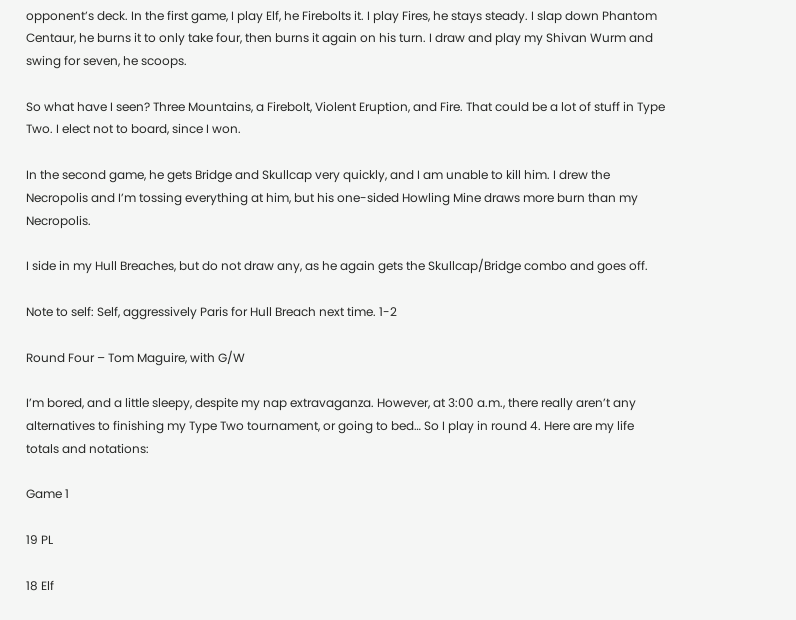opponent’s deck. In the first game, I play Elf, he Firebolts it. I play Fires, he stays steady. I slap down Phantom Centaur, he burns it to only take four, then burns it again on his turn. I draw and play my Shivan Wurm and swing for seven, he scoops.

So what have I seen? Three Mountains, a Firebolt, Violent Eruption, and Fire. That could be a lot of stuff in Type Two. I elect not to board, since I won.

In the second game, he gets Bridge and Skullcap very quickly, and I am unable to kill him. I drew the Necropolis and I’m tossing everything at him, but his one-sided Howling Mine draws more burn than my Necropolis.

I side in my Hull Breaches, but do not draw any, as he again gets the Skullcap/Bridge combo and goes off.

Note to self: Self, aggressively Paris for Hull Breach next time. 1-2

Round Four – Tom Maguire, with G/W

I’m bored, and a little sleepy, despite my nap extravaganza. However, at 3:00 a.m., there really aren’t any alternatives to finishing my Type Two tournament, or going to bed… So I play in round 4. Here are my life totals and notations:

Game 1

19 PL

18 Elf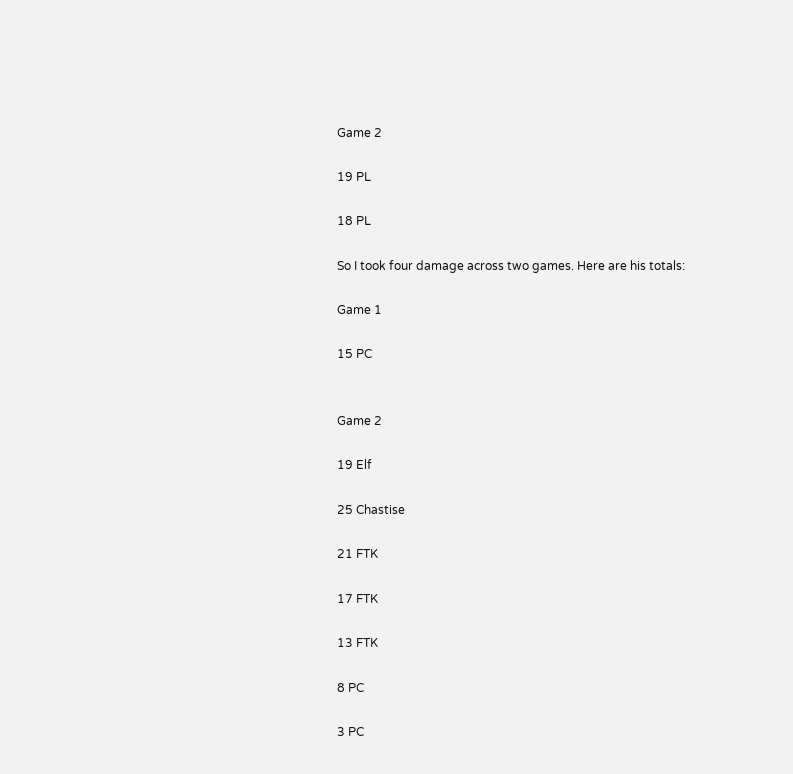Game 2

19 PL

18 PL

So I took four damage across two games. Here are his totals:

Game 1

15 PC


Game 2

19 Elf

25 Chastise

21 FTK

17 FTK

13 FTK

8 PC

3 PC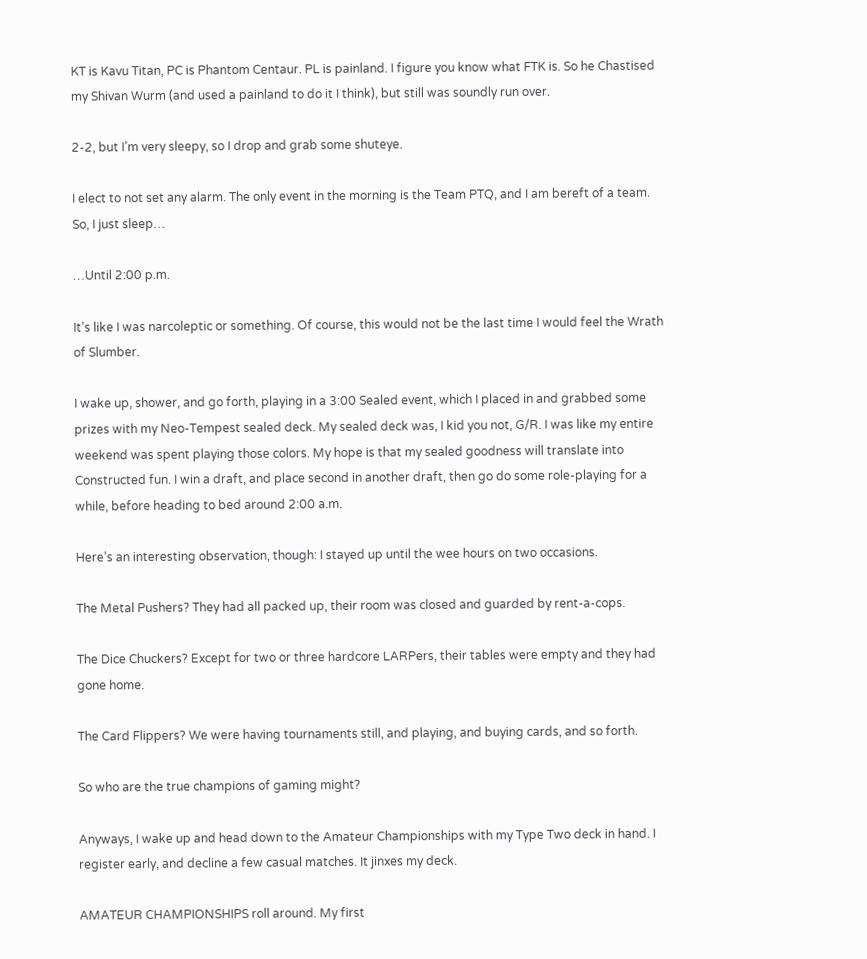KT is Kavu Titan, PC is Phantom Centaur. PL is painland. I figure you know what FTK is. So he Chastised my Shivan Wurm (and used a painland to do it I think), but still was soundly run over.

2-2, but I’m very sleepy, so I drop and grab some shuteye.

I elect to not set any alarm. The only event in the morning is the Team PTQ, and I am bereft of a team. So, I just sleep…

…Until 2:00 p.m.

It’s like I was narcoleptic or something. Of course, this would not be the last time I would feel the Wrath of Slumber.

I wake up, shower, and go forth, playing in a 3:00 Sealed event, which I placed in and grabbed some prizes with my Neo-Tempest sealed deck. My sealed deck was, I kid you not, G/R. I was like my entire weekend was spent playing those colors. My hope is that my sealed goodness will translate into Constructed fun. I win a draft, and place second in another draft, then go do some role-playing for a while, before heading to bed around 2:00 a.m.

Here’s an interesting observation, though: I stayed up until the wee hours on two occasions.

The Metal Pushers? They had all packed up, their room was closed and guarded by rent-a-cops.

The Dice Chuckers? Except for two or three hardcore LARPers, their tables were empty and they had gone home.

The Card Flippers? We were having tournaments still, and playing, and buying cards, and so forth.

So who are the true champions of gaming might?

Anyways, I wake up and head down to the Amateur Championships with my Type Two deck in hand. I register early, and decline a few casual matches. It jinxes my deck.

AMATEUR CHAMPIONSHIPS roll around. My first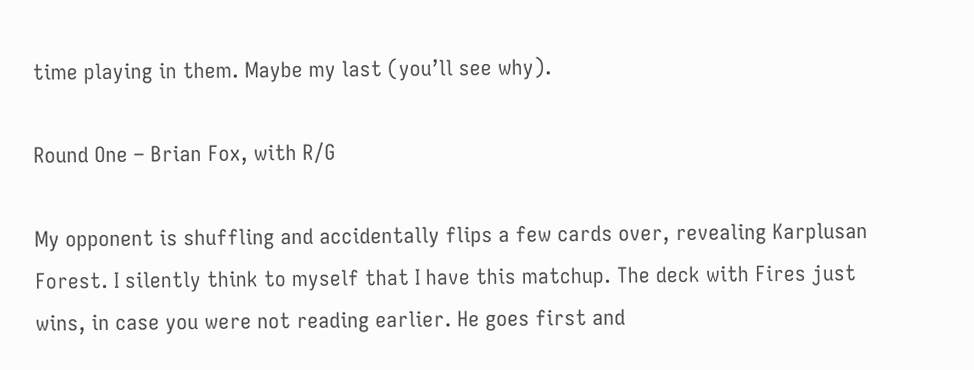time playing in them. Maybe my last (you’ll see why).

Round One – Brian Fox, with R/G

My opponent is shuffling and accidentally flips a few cards over, revealing Karplusan Forest. I silently think to myself that I have this matchup. The deck with Fires just wins, in case you were not reading earlier. He goes first and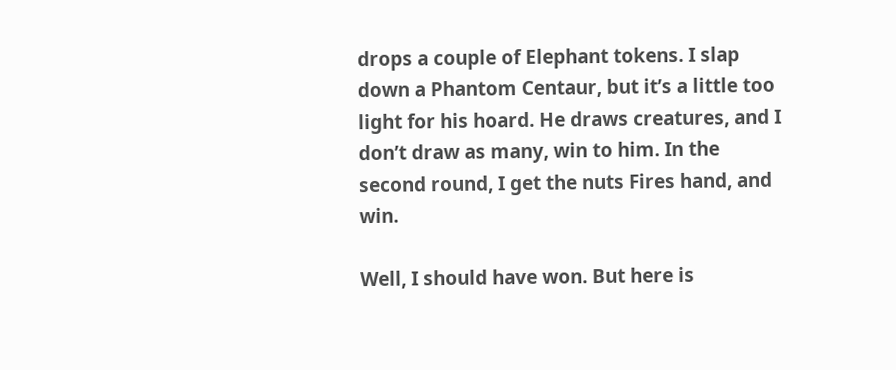drops a couple of Elephant tokens. I slap down a Phantom Centaur, but it’s a little too light for his hoard. He draws creatures, and I don’t draw as many, win to him. In the second round, I get the nuts Fires hand, and win.

Well, I should have won. But here is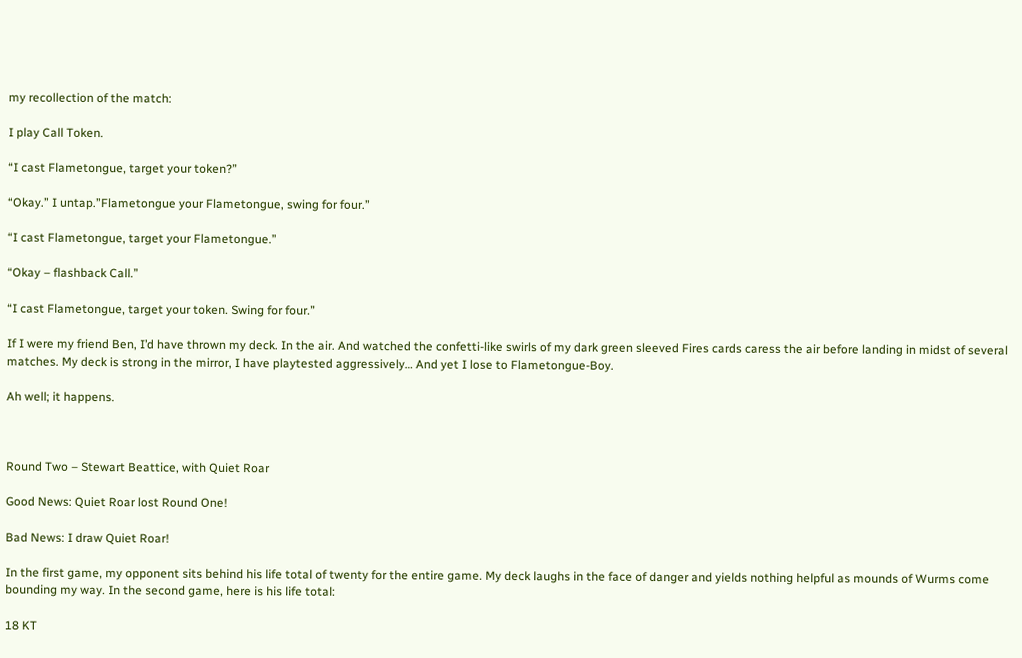my recollection of the match:

I play Call Token.

“I cast Flametongue, target your token?”

“Okay.” I untap.”Flametongue your Flametongue, swing for four.”

“I cast Flametongue, target your Flametongue.”

“Okay – flashback Call.”

“I cast Flametongue, target your token. Swing for four.”

If I were my friend Ben, I’d have thrown my deck. In the air. And watched the confetti-like swirls of my dark green sleeved Fires cards caress the air before landing in midst of several matches. My deck is strong in the mirror, I have playtested aggressively… And yet I lose to Flametongue-Boy.

Ah well; it happens.



Round Two – Stewart Beattice, with Quiet Roar

Good News: Quiet Roar lost Round One!

Bad News: I draw Quiet Roar!

In the first game, my opponent sits behind his life total of twenty for the entire game. My deck laughs in the face of danger and yields nothing helpful as mounds of Wurms come bounding my way. In the second game, here is his life total:

18 KT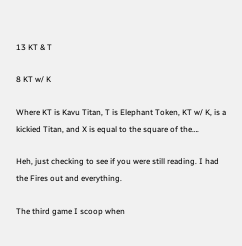13 KT & T

8 KT w/ K

Where KT is Kavu Titan, T is Elephant Token, KT w/ K, is a kickied Titan, and X is equal to the square of the….

Heh, just checking to see if you were still reading. I had the Fires out and everything.

The third game I scoop when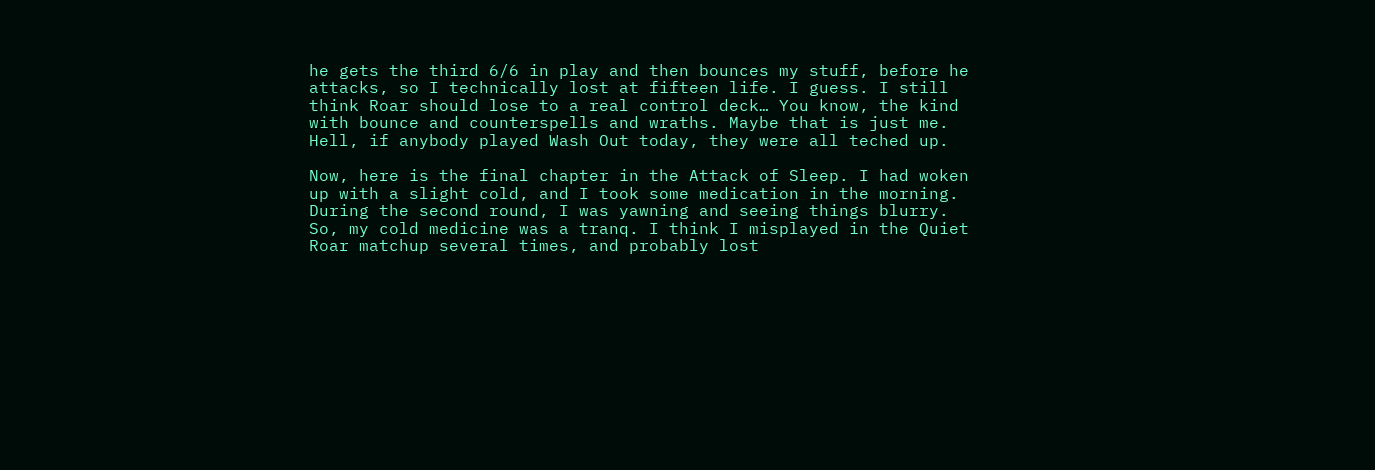he gets the third 6/6 in play and then bounces my stuff, before he attacks, so I technically lost at fifteen life. I guess. I still think Roar should lose to a real control deck… You know, the kind with bounce and counterspells and wraths. Maybe that is just me. Hell, if anybody played Wash Out today, they were all teched up.

Now, here is the final chapter in the Attack of Sleep. I had woken up with a slight cold, and I took some medication in the morning. During the second round, I was yawning and seeing things blurry. So, my cold medicine was a tranq. I think I misplayed in the Quiet Roar matchup several times, and probably lost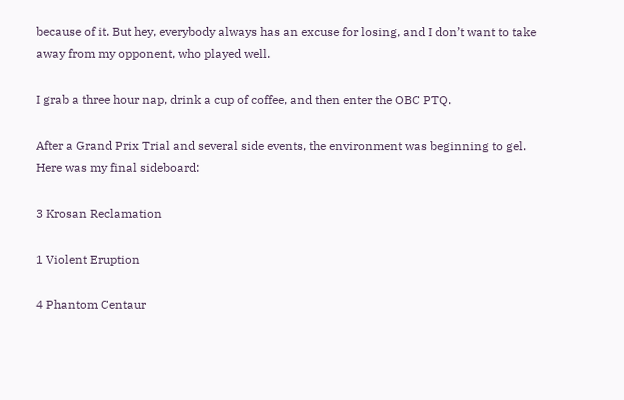because of it. But hey, everybody always has an excuse for losing, and I don’t want to take away from my opponent, who played well.

I grab a three hour nap, drink a cup of coffee, and then enter the OBC PTQ.

After a Grand Prix Trial and several side events, the environment was beginning to gel. Here was my final sideboard:

3 Krosan Reclamation

1 Violent Eruption

4 Phantom Centaur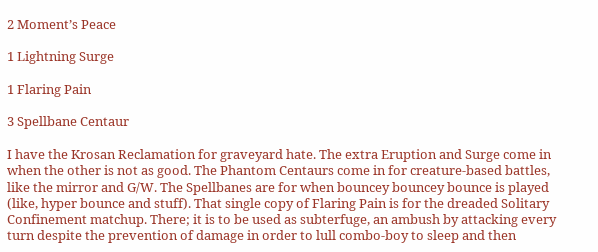2 Moment’s Peace

1 Lightning Surge

1 Flaring Pain

3 Spellbane Centaur

I have the Krosan Reclamation for graveyard hate. The extra Eruption and Surge come in when the other is not as good. The Phantom Centaurs come in for creature-based battles, like the mirror and G/W. The Spellbanes are for when bouncey bouncey bounce is played (like, hyper bounce and stuff). That single copy of Flaring Pain is for the dreaded Solitary Confinement matchup. There; it is to be used as subterfuge, an ambush by attacking every turn despite the prevention of damage in order to lull combo-boy to sleep and then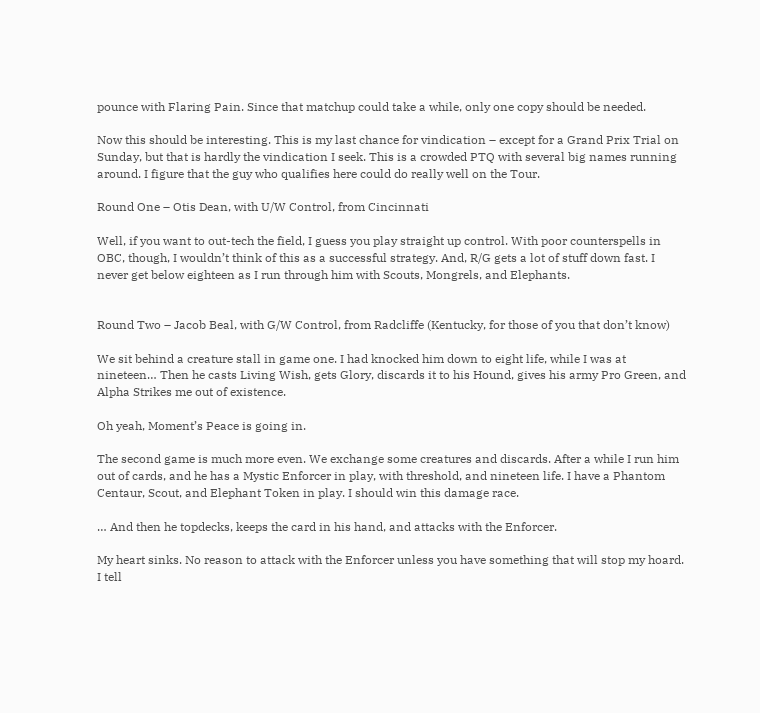pounce with Flaring Pain. Since that matchup could take a while, only one copy should be needed.

Now this should be interesting. This is my last chance for vindication – except for a Grand Prix Trial on Sunday, but that is hardly the vindication I seek. This is a crowded PTQ with several big names running around. I figure that the guy who qualifies here could do really well on the Tour.

Round One – Otis Dean, with U/W Control, from Cincinnati

Well, if you want to out-tech the field, I guess you play straight up control. With poor counterspells in OBC, though, I wouldn’t think of this as a successful strategy. And, R/G gets a lot of stuff down fast. I never get below eighteen as I run through him with Scouts, Mongrels, and Elephants.


Round Two – Jacob Beal, with G/W Control, from Radcliffe (Kentucky, for those of you that don’t know)

We sit behind a creature stall in game one. I had knocked him down to eight life, while I was at nineteen… Then he casts Living Wish, gets Glory, discards it to his Hound, gives his army Pro Green, and Alpha Strikes me out of existence.

Oh yeah, Moment’s Peace is going in.

The second game is much more even. We exchange some creatures and discards. After a while I run him out of cards, and he has a Mystic Enforcer in play, with threshold, and nineteen life. I have a Phantom Centaur, Scout, and Elephant Token in play. I should win this damage race.

… And then he topdecks, keeps the card in his hand, and attacks with the Enforcer.

My heart sinks. No reason to attack with the Enforcer unless you have something that will stop my hoard. I tell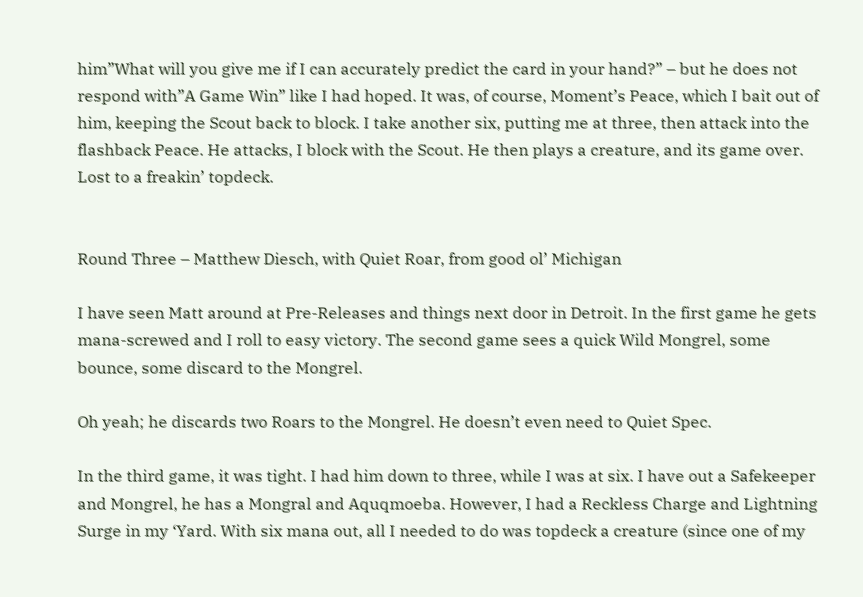him”What will you give me if I can accurately predict the card in your hand?” – but he does not respond with”A Game Win” like I had hoped. It was, of course, Moment’s Peace, which I bait out of him, keeping the Scout back to block. I take another six, putting me at three, then attack into the flashback Peace. He attacks, I block with the Scout. He then plays a creature, and its game over. Lost to a freakin’ topdeck.


Round Three – Matthew Diesch, with Quiet Roar, from good ol’ Michigan

I have seen Matt around at Pre-Releases and things next door in Detroit. In the first game he gets mana-screwed and I roll to easy victory. The second game sees a quick Wild Mongrel, some bounce, some discard to the Mongrel.

Oh yeah; he discards two Roars to the Mongrel. He doesn’t even need to Quiet Spec.

In the third game, it was tight. I had him down to three, while I was at six. I have out a Safekeeper and Mongrel, he has a Mongral and Aquqmoeba. However, I had a Reckless Charge and Lightning Surge in my ‘Yard. With six mana out, all I needed to do was topdeck a creature (since one of my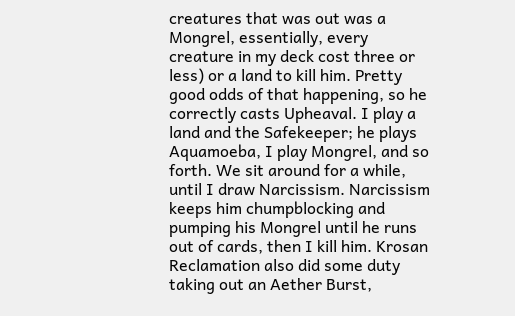creatures that was out was a Mongrel, essentially, every creature in my deck cost three or less) or a land to kill him. Pretty good odds of that happening, so he correctly casts Upheaval. I play a land and the Safekeeper; he plays Aquamoeba, I play Mongrel, and so forth. We sit around for a while, until I draw Narcissism. Narcissism keeps him chumpblocking and pumping his Mongrel until he runs out of cards, then I kill him. Krosan Reclamation also did some duty taking out an Aether Burst,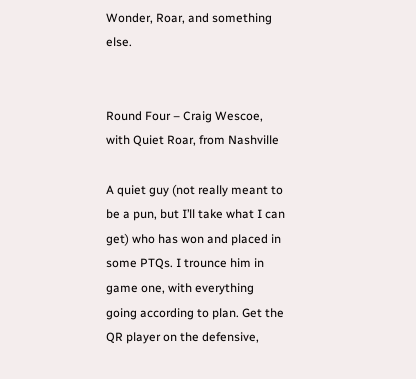Wonder, Roar, and something else.


Round Four – Craig Wescoe, with Quiet Roar, from Nashville

A quiet guy (not really meant to be a pun, but I’ll take what I can get) who has won and placed in some PTQs. I trounce him in game one, with everything going according to plan. Get the QR player on the defensive,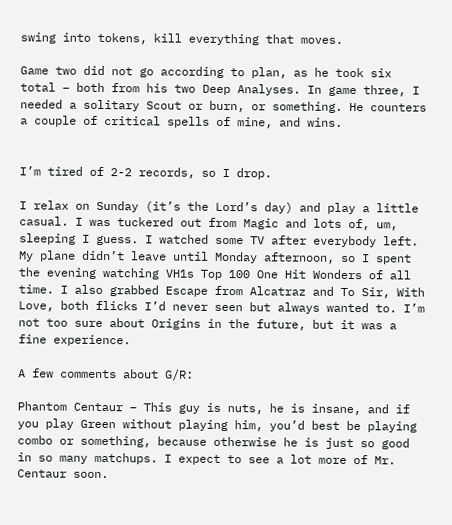swing into tokens, kill everything that moves.

Game two did not go according to plan, as he took six total – both from his two Deep Analyses. In game three, I needed a solitary Scout or burn, or something. He counters a couple of critical spells of mine, and wins.


I’m tired of 2-2 records, so I drop.

I relax on Sunday (it’s the Lord’s day) and play a little casual. I was tuckered out from Magic and lots of, um, sleeping I guess. I watched some TV after everybody left. My plane didn’t leave until Monday afternoon, so I spent the evening watching VH1s Top 100 One Hit Wonders of all time. I also grabbed Escape from Alcatraz and To Sir, With Love, both flicks I’d never seen but always wanted to. I’m not too sure about Origins in the future, but it was a fine experience.

A few comments about G/R:

Phantom Centaur – This guy is nuts, he is insane, and if you play Green without playing him, you’d best be playing combo or something, because otherwise he is just so good in so many matchups. I expect to see a lot more of Mr. Centaur soon.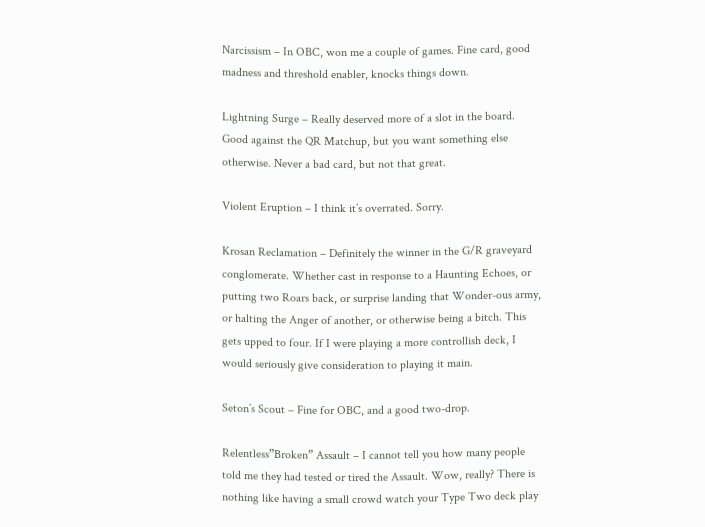Narcissism – In OBC, won me a couple of games. Fine card, good madness and threshold enabler, knocks things down.

Lightning Surge – Really deserved more of a slot in the board. Good against the QR Matchup, but you want something else otherwise. Never a bad card, but not that great.

Violent Eruption – I think it’s overrated. Sorry.

Krosan Reclamation – Definitely the winner in the G/R graveyard conglomerate. Whether cast in response to a Haunting Echoes, or putting two Roars back, or surprise landing that Wonder-ous army, or halting the Anger of another, or otherwise being a bitch. This gets upped to four. If I were playing a more controllish deck, I would seriously give consideration to playing it main.

Seton’s Scout – Fine for OBC, and a good two-drop.

Relentless”Broken” Assault – I cannot tell you how many people told me they had tested or tired the Assault. Wow, really? There is nothing like having a small crowd watch your Type Two deck play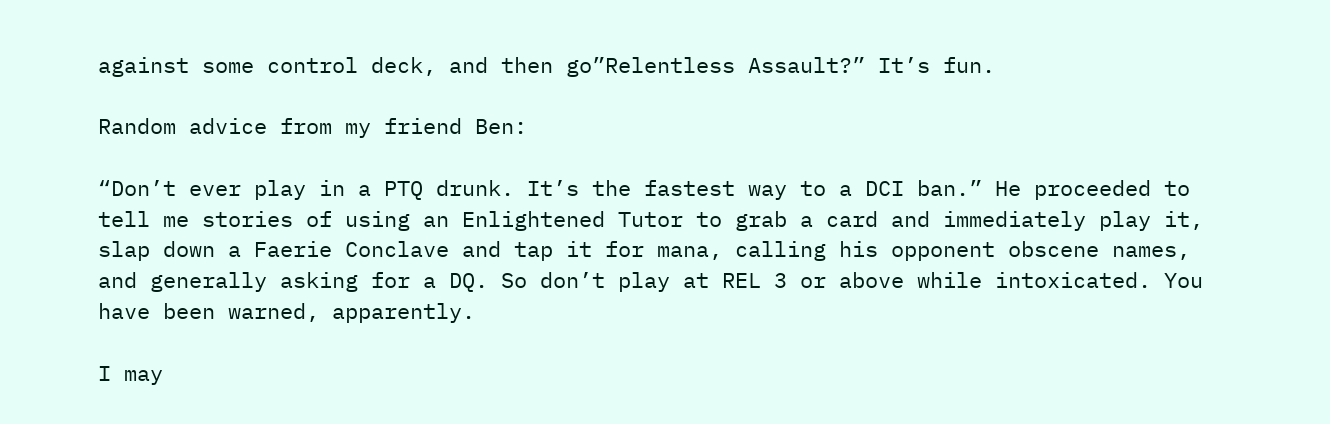against some control deck, and then go”Relentless Assault?” It’s fun.

Random advice from my friend Ben:

“Don’t ever play in a PTQ drunk. It’s the fastest way to a DCI ban.” He proceeded to tell me stories of using an Enlightened Tutor to grab a card and immediately play it, slap down a Faerie Conclave and tap it for mana, calling his opponent obscene names, and generally asking for a DQ. So don’t play at REL 3 or above while intoxicated. You have been warned, apparently.

I may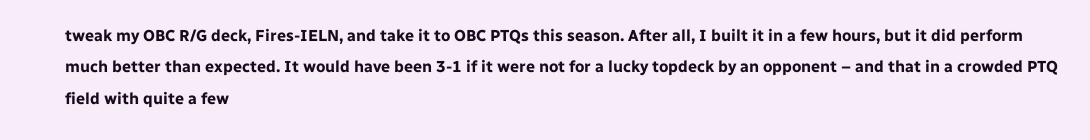tweak my OBC R/G deck, Fires-IELN, and take it to OBC PTQs this season. After all, I built it in a few hours, but it did perform much better than expected. It would have been 3-1 if it were not for a lucky topdeck by an opponent – and that in a crowded PTQ field with quite a few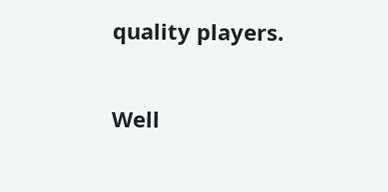quality players.

Well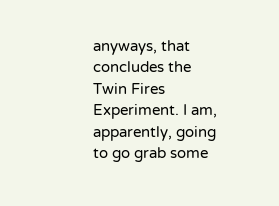anyways, that concludes the Twin Fires Experiment. I am, apparently, going to go grab some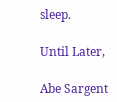sleep.

Until Later,

Abe Sargent